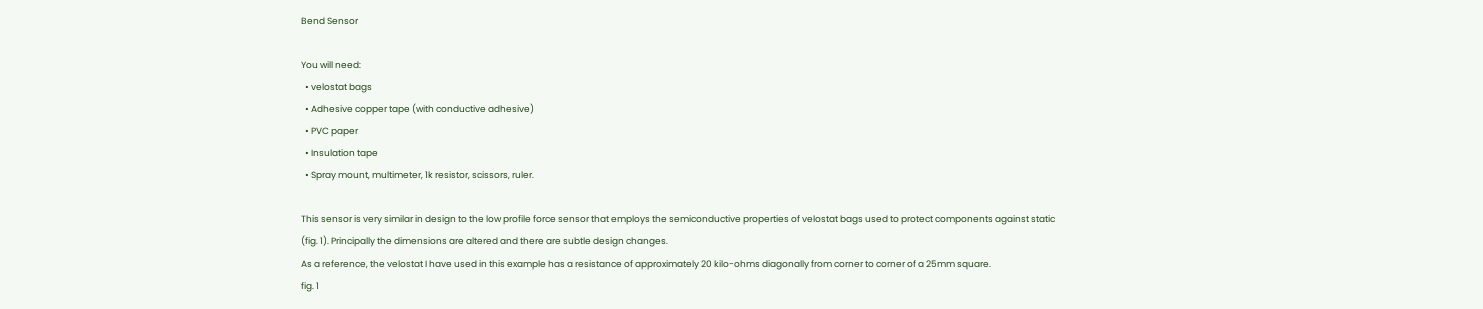Bend Sensor

You will need:
  • velostat bags
  • Adhesive copper tape (with conductive adhesive)
  • PVC paper
  • Insulation tape
  • Spray mount, multimeter, 1k resistor, scissors, ruler.

This sensor is very similar in design to the low profile force sensor that employs the semiconductive properties of velostat bags used to protect components against static (fig. 1). Principally the dimensions are altered and there are subtle design changes.
As a reference, the velostat I have used in this example has a resistance of approximately 20 kilo-ohms diagonally from corner to corner of a 25mm square.
fig. 1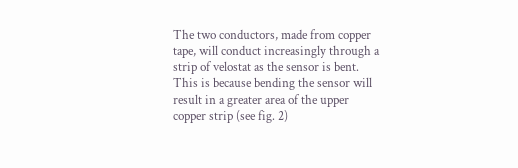The two conductors, made from copper tape, will conduct increasingly through a strip of velostat as the sensor is bent. This is because bending the sensor will result in a greater area of the upper copper strip (see fig. 2)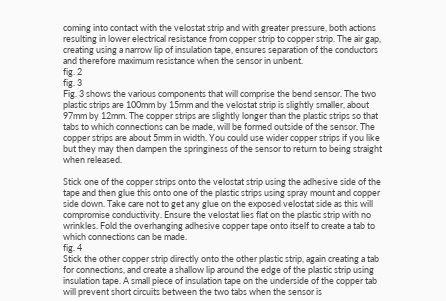coming into contact with the velostat strip and with greater pressure, both actions resulting in lower electrical resistance from copper strip to copper strip. The air gap, creating using a narrow lip of insulation tape, ensures separation of the conductors and therefore maximum resistance when the sensor in unbent.
fig. 2
fig. 3
Fig. 3 shows the various components that will comprise the bend sensor. The two plastic strips are 100mm by 15mm and the velostat strip is slightly smaller, about 97mm by 12mm. The copper strips are slightly longer than the plastic strips so that tabs to which connections can be made, will be formed outside of the sensor. The copper strips are about 5mm in width. You could use wider copper strips if you like but they may then dampen the springiness of the sensor to return to being straight when released.

Stick one of the copper strips onto the velostat strip using the adhesive side of the tape and then glue this onto one of the plastic strips using spray mount and copper side down. Take care not to get any glue on the exposed velostat side as this will compromise conductivity. Ensure the velostat lies flat on the plastic strip with no wrinkles. Fold the overhanging adhesive copper tape onto itself to create a tab to which connections can be made.
fig. 4
Stick the other copper strip directly onto the other plastic strip, again creating a tab for connections, and create a shallow lip around the edge of the plastic strip using insulation tape. A small piece of insulation tape on the underside of the copper tab will prevent short circuits between the two tabs when the sensor is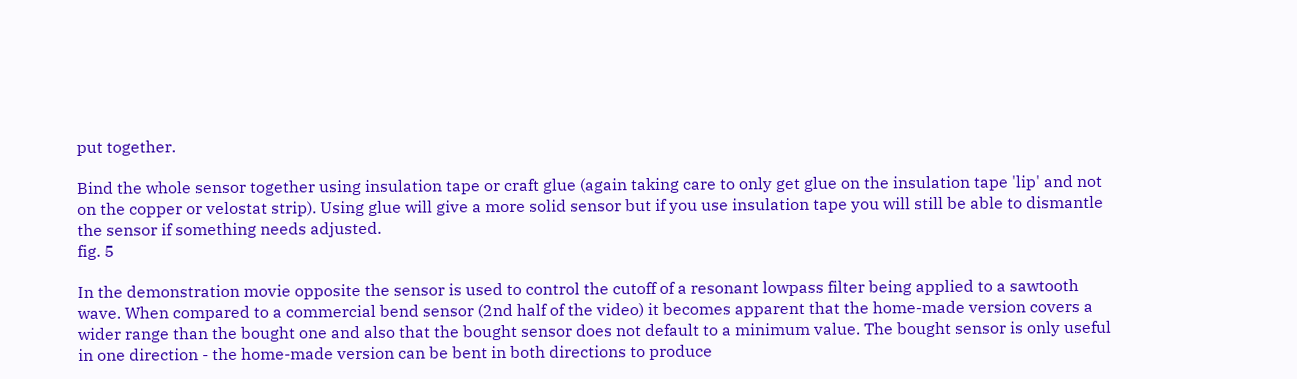put together.

Bind the whole sensor together using insulation tape or craft glue (again taking care to only get glue on the insulation tape 'lip' and not on the copper or velostat strip). Using glue will give a more solid sensor but if you use insulation tape you will still be able to dismantle the sensor if something needs adjusted.
fig. 5

In the demonstration movie opposite the sensor is used to control the cutoff of a resonant lowpass filter being applied to a sawtooth wave. When compared to a commercial bend sensor (2nd half of the video) it becomes apparent that the home-made version covers a wider range than the bought one and also that the bought sensor does not default to a minimum value. The bought sensor is only useful in one direction - the home-made version can be bent in both directions to produce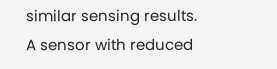similar sensing results.
A sensor with reduced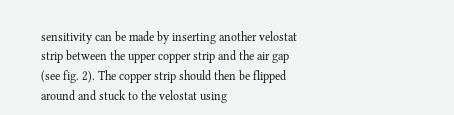sensitivity can be made by inserting another velostat strip between the upper copper strip and the air gap (see fig. 2). The copper strip should then be flipped around and stuck to the velostat using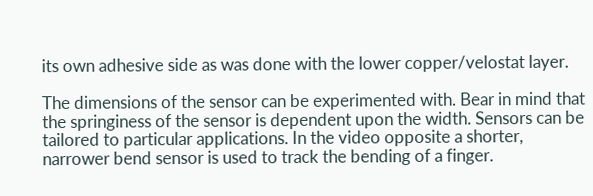its own adhesive side as was done with the lower copper/velostat layer.

The dimensions of the sensor can be experimented with. Bear in mind that the springiness of the sensor is dependent upon the width. Sensors can be tailored to particular applications. In the video opposite a shorter, narrower bend sensor is used to track the bending of a finger.